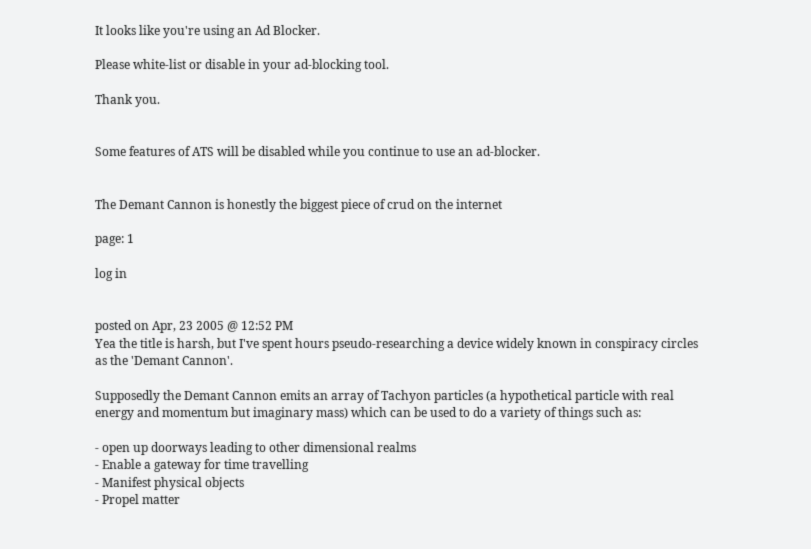It looks like you're using an Ad Blocker.

Please white-list or disable in your ad-blocking tool.

Thank you.


Some features of ATS will be disabled while you continue to use an ad-blocker.


The Demant Cannon is honestly the biggest piece of crud on the internet

page: 1

log in


posted on Apr, 23 2005 @ 12:52 PM
Yea the title is harsh, but I've spent hours pseudo-researching a device widely known in conspiracy circles as the 'Demant Cannon'.

Supposedly the Demant Cannon emits an array of Tachyon particles (a hypothetical particle with real energy and momentum but imaginary mass) which can be used to do a variety of things such as:

- open up doorways leading to other dimensional realms
- Enable a gateway for time travelling
- Manifest physical objects
- Propel matter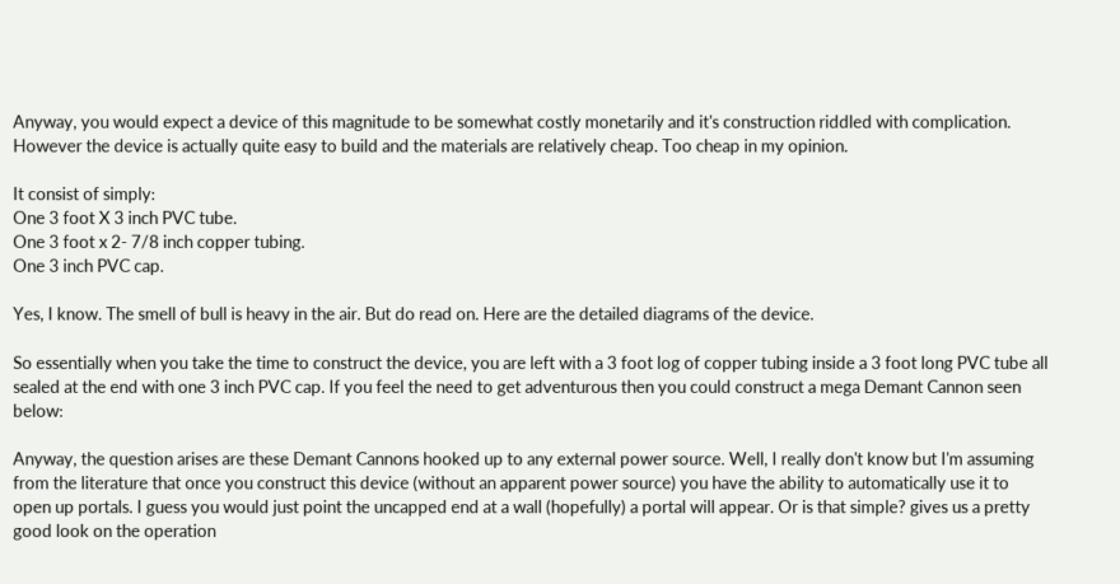Anyway, you would expect a device of this magnitude to be somewhat costly monetarily and it's construction riddled with complication. However the device is actually quite easy to build and the materials are relatively cheap. Too cheap in my opinion.

It consist of simply:
One 3 foot X 3 inch PVC tube.
One 3 foot x 2- 7/8 inch copper tubing.
One 3 inch PVC cap.

Yes, I know. The smell of bull is heavy in the air. But do read on. Here are the detailed diagrams of the device.

So essentially when you take the time to construct the device, you are left with a 3 foot log of copper tubing inside a 3 foot long PVC tube all sealed at the end with one 3 inch PVC cap. If you feel the need to get adventurous then you could construct a mega Demant Cannon seen below:

Anyway, the question arises are these Demant Cannons hooked up to any external power source. Well, I really don't know but I'm assuming from the literature that once you construct this device (without an apparent power source) you have the ability to automatically use it to open up portals. I guess you would just point the uncapped end at a wall (hopefully) a portal will appear. Or is that simple? gives us a pretty good look on the operation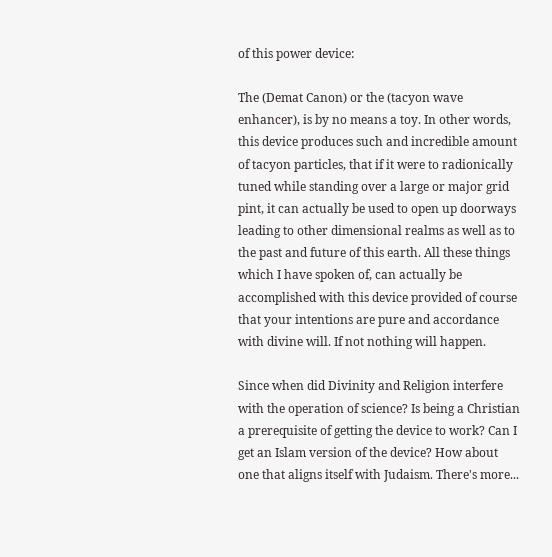of this power device:

The (Demat Canon) or the (tacyon wave enhancer), is by no means a toy. In other words, this device produces such and incredible amount of tacyon particles, that if it were to radionically tuned while standing over a large or major grid pint, it can actually be used to open up doorways leading to other dimensional realms as well as to the past and future of this earth. All these things which I have spoken of, can actually be accomplished with this device provided of course that your intentions are pure and accordance with divine will. If not nothing will happen.

Since when did Divinity and Religion interfere with the operation of science? Is being a Christian a prerequisite of getting the device to work? Can I get an Islam version of the device? How about one that aligns itself with Judaism. There's more...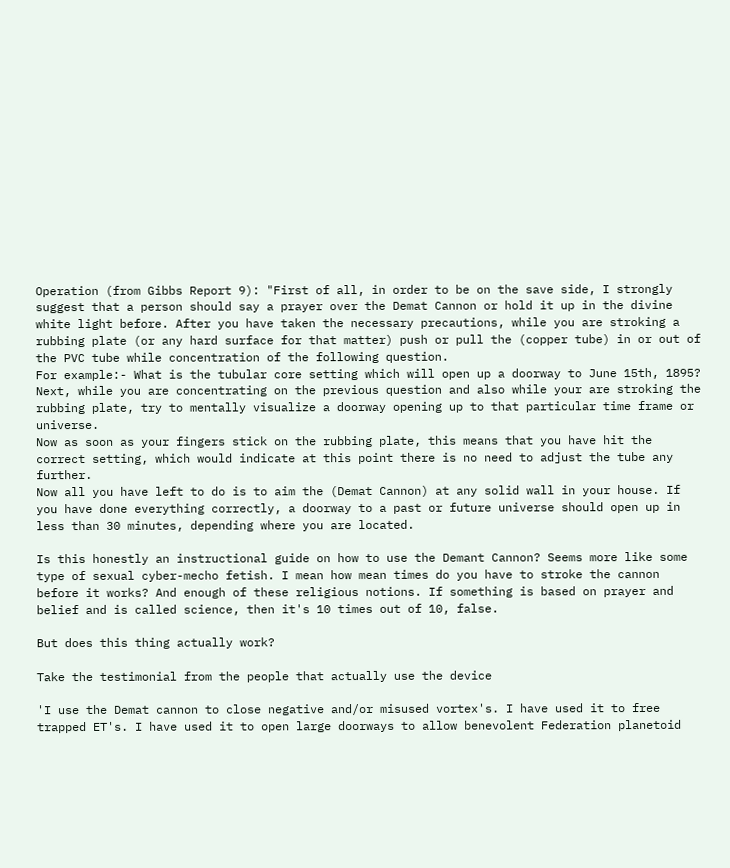Operation (from Gibbs Report 9): "First of all, in order to be on the save side, I strongly suggest that a person should say a prayer over the Demat Cannon or hold it up in the divine white light before. After you have taken the necessary precautions, while you are stroking a rubbing plate (or any hard surface for that matter) push or pull the (copper tube) in or out of the PVC tube while concentration of the following question.
For example:- What is the tubular core setting which will open up a doorway to June 15th, 1895? Next, while you are concentrating on the previous question and also while your are stroking the rubbing plate, try to mentally visualize a doorway opening up to that particular time frame or universe.
Now as soon as your fingers stick on the rubbing plate, this means that you have hit the correct setting, which would indicate at this point there is no need to adjust the tube any further.
Now all you have left to do is to aim the (Demat Cannon) at any solid wall in your house. If you have done everything correctly, a doorway to a past or future universe should open up in less than 30 minutes, depending where you are located.

Is this honestly an instructional guide on how to use the Demant Cannon? Seems more like some type of sexual cyber-mecho fetish. I mean how mean times do you have to stroke the cannon before it works? And enough of these religious notions. If something is based on prayer and belief and is called science, then it's 10 times out of 10, false.

But does this thing actually work?

Take the testimonial from the people that actually use the device

'I use the Demat cannon to close negative and/or misused vortex's. I have used it to free trapped ET's. I have used it to open large doorways to allow benevolent Federation planetoid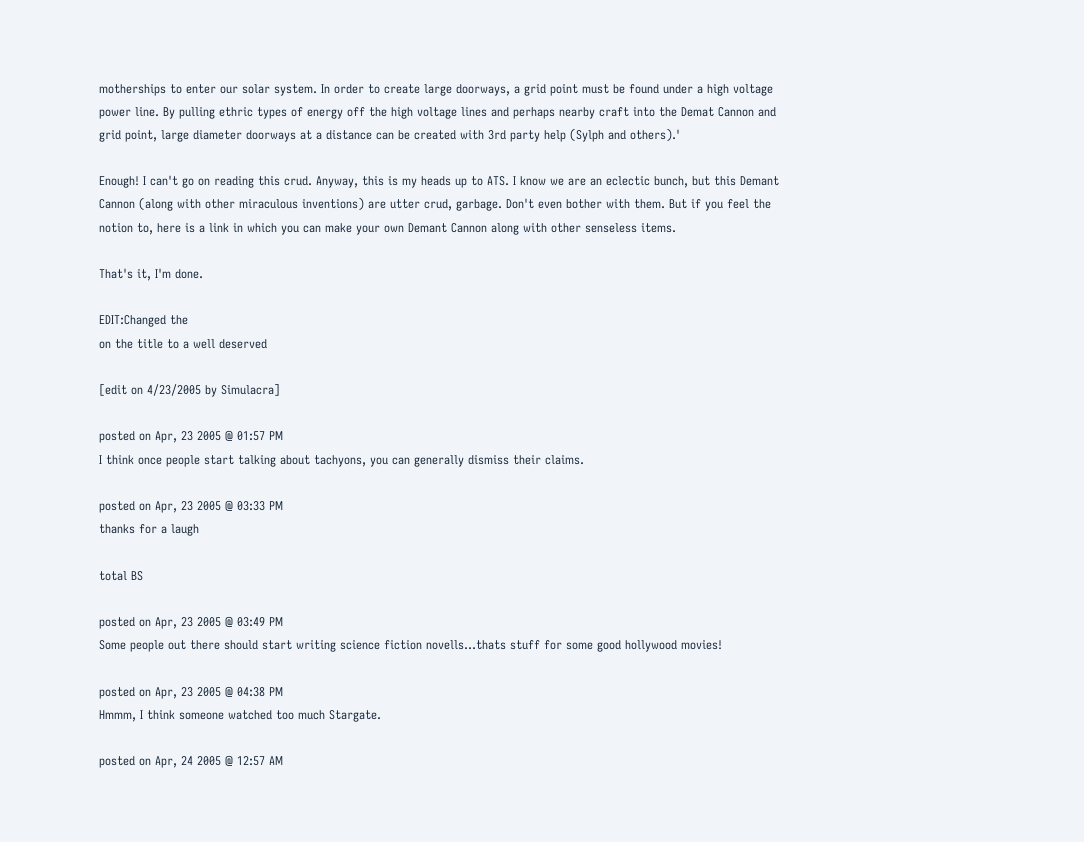motherships to enter our solar system. In order to create large doorways, a grid point must be found under a high voltage power line. By pulling ethric types of energy off the high voltage lines and perhaps nearby craft into the Demat Cannon and grid point, large diameter doorways at a distance can be created with 3rd party help (Sylph and others).'

Enough! I can't go on reading this crud. Anyway, this is my heads up to ATS. I know we are an eclectic bunch, but this Demant Cannon (along with other miraculous inventions) are utter crud, garbage. Don't even bother with them. But if you feel the notion to, here is a link in which you can make your own Demant Cannon along with other senseless items.

That's it, I'm done.

EDIT:Changed the
on the title to a well deserved

[edit on 4/23/2005 by Simulacra]

posted on Apr, 23 2005 @ 01:57 PM
I think once people start talking about tachyons, you can generally dismiss their claims.

posted on Apr, 23 2005 @ 03:33 PM
thanks for a laugh

total BS

posted on Apr, 23 2005 @ 03:49 PM
Some people out there should start writing science fiction novells...thats stuff for some good hollywood movies!

posted on Apr, 23 2005 @ 04:38 PM
Hmmm, I think someone watched too much Stargate.

posted on Apr, 24 2005 @ 12:57 AM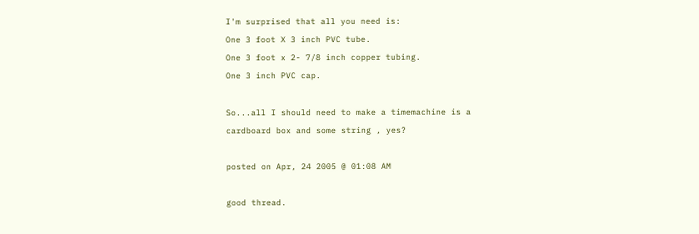I'm surprised that all you need is:
One 3 foot X 3 inch PVC tube.
One 3 foot x 2- 7/8 inch copper tubing.
One 3 inch PVC cap.

So...all I should need to make a timemachine is a cardboard box and some string , yes?

posted on Apr, 24 2005 @ 01:08 AM

good thread.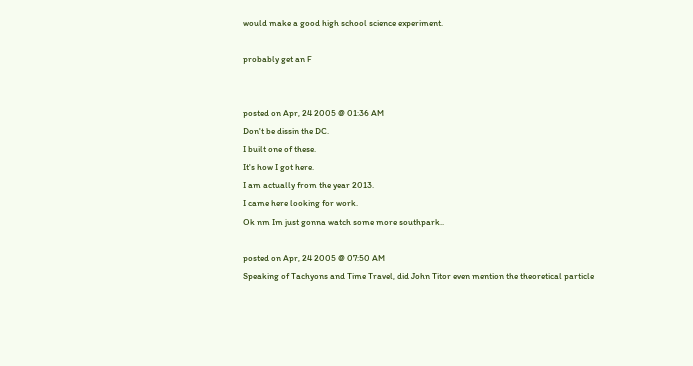would make a good high school science experiment.

probably get an F


posted on Apr, 24 2005 @ 01:36 AM
Don't be dissin the DC.
I built one of these.
It's how I got here.
I am actually from the year 2013.
I came here looking for work.
Ok nm Im just gonna watch some more southpark..

posted on Apr, 24 2005 @ 07:50 AM
Speaking of Tachyons and Time Travel, did John Titor even mention the theoretical particle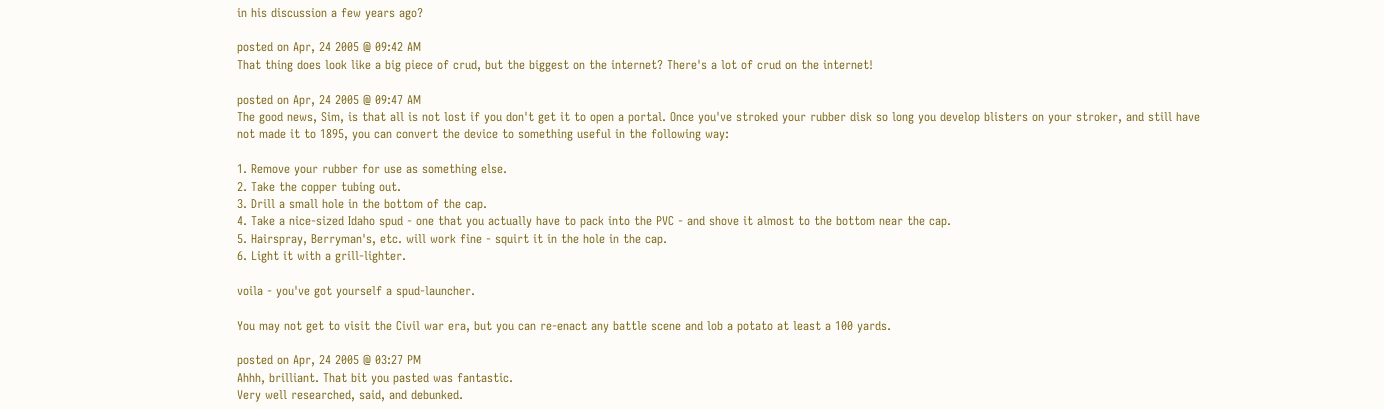in his discussion a few years ago?

posted on Apr, 24 2005 @ 09:42 AM
That thing does look like a big piece of crud, but the biggest on the internet? There's a lot of crud on the internet!

posted on Apr, 24 2005 @ 09:47 AM
The good news, Sim, is that all is not lost if you don't get it to open a portal. Once you've stroked your rubber disk so long you develop blisters on your stroker, and still have not made it to 1895, you can convert the device to something useful in the following way:

1. Remove your rubber for use as something else.
2. Take the copper tubing out.
3. Drill a small hole in the bottom of the cap.
4. Take a nice-sized Idaho spud - one that you actually have to pack into the PVC - and shove it almost to the bottom near the cap.
5. Hairspray, Berryman's, etc. will work fine - squirt it in the hole in the cap.
6. Light it with a grill-lighter.

voila - you've got yourself a spud-launcher.

You may not get to visit the Civil war era, but you can re-enact any battle scene and lob a potato at least a 100 yards.

posted on Apr, 24 2005 @ 03:27 PM
Ahhh, brilliant. That bit you pasted was fantastic.
Very well researched, said, and debunked.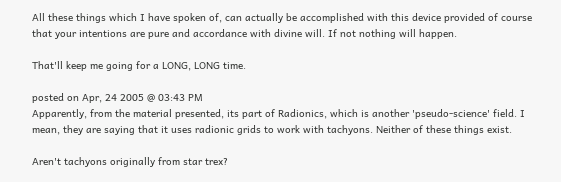All these things which I have spoken of, can actually be accomplished with this device provided of course that your intentions are pure and accordance with divine will. If not nothing will happen.

That'll keep me going for a LONG, LONG time.

posted on Apr, 24 2005 @ 03:43 PM
Apparently, from the material presented, its part of Radionics, which is another 'pseudo-science' field. I mean, they are saying that it uses radionic grids to work with tachyons. Neither of these things exist.

Aren't tachyons originally from star trex?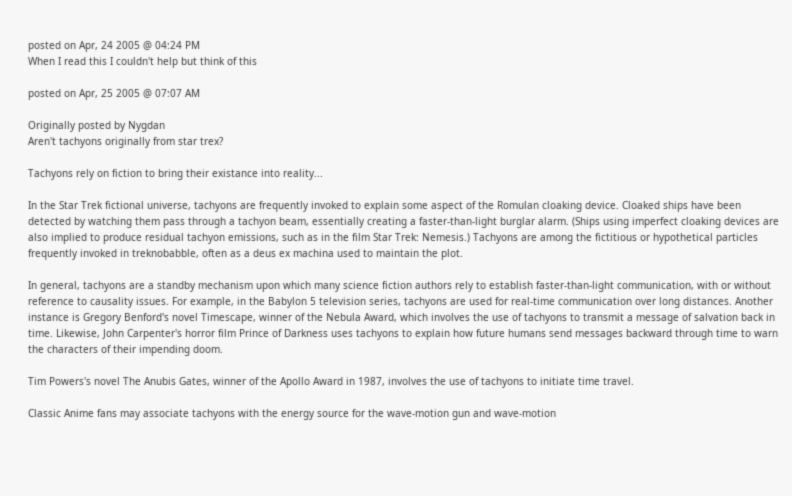posted on Apr, 24 2005 @ 04:24 PM
When I read this I couldn't help but think of this

posted on Apr, 25 2005 @ 07:07 AM

Originally posted by Nygdan
Aren't tachyons originally from star trex?

Tachyons rely on fiction to bring their existance into reality...

In the Star Trek fictional universe, tachyons are frequently invoked to explain some aspect of the Romulan cloaking device. Cloaked ships have been detected by watching them pass through a tachyon beam, essentially creating a faster-than-light burglar alarm. (Ships using imperfect cloaking devices are also implied to produce residual tachyon emissions, such as in the film Star Trek: Nemesis.) Tachyons are among the fictitious or hypothetical particles frequently invoked in treknobabble, often as a deus ex machina used to maintain the plot.

In general, tachyons are a standby mechanism upon which many science fiction authors rely to establish faster-than-light communication, with or without reference to causality issues. For example, in the Babylon 5 television series, tachyons are used for real-time communication over long distances. Another instance is Gregory Benford's novel Timescape, winner of the Nebula Award, which involves the use of tachyons to transmit a message of salvation back in time. Likewise, John Carpenter's horror film Prince of Darkness uses tachyons to explain how future humans send messages backward through time to warn the characters of their impending doom.

Tim Powers's novel The Anubis Gates, winner of the Apollo Award in 1987, involves the use of tachyons to initiate time travel.

Classic Anime fans may associate tachyons with the energy source for the wave-motion gun and wave-motion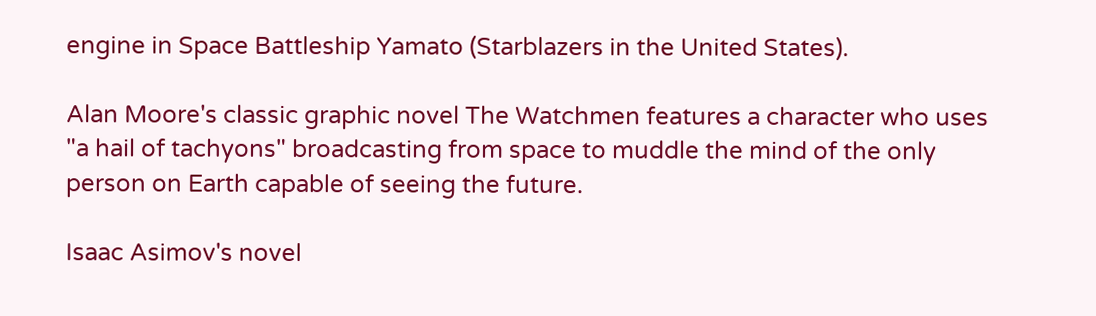engine in Space Battleship Yamato (Starblazers in the United States).

Alan Moore's classic graphic novel The Watchmen features a character who uses "a hail of tachyons" broadcasting from space to muddle the mind of the only person on Earth capable of seeing the future.

Isaac Asimov's novel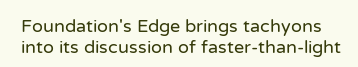Foundation's Edge brings tachyons into its discussion of faster-than-light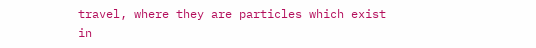travel, where they are particles which exist in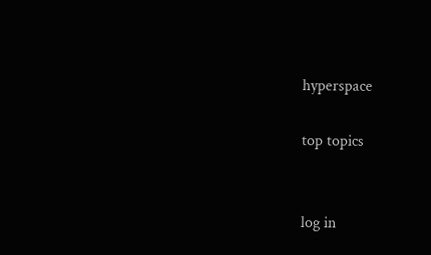hyperspace

top topics


log in